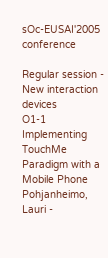sOc-EUSAI'2005 conference

Regular session - New interaction devices
O1-1 Implementing TouchMe Paradigm with a Mobile Phone
Pohjanheimo, Lauri -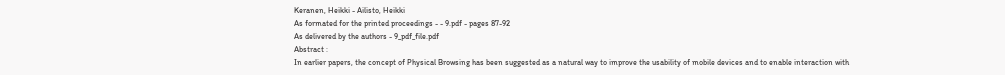Keranen, Heikki - Ailisto, Heikki
As formated for the printed proceedings - - 9.pdf - pages 87-92
As delivered by the authors - 9_pdf_file.pdf
Abstract :
In earlier papers, the concept of Physical Browsing has been suggested as a natural way to improve the usability of mobile devices and to enable interaction with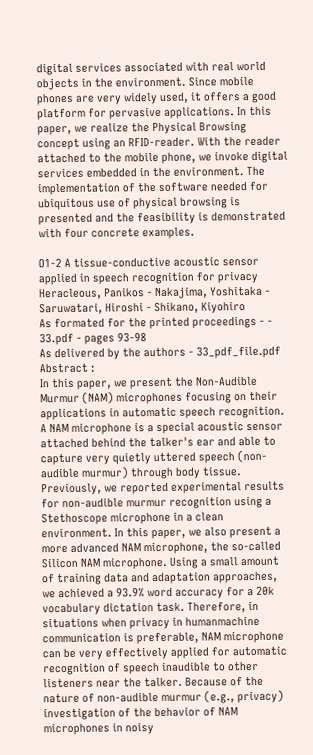digital services associated with real world objects in the environment. Since mobile phones are very widely used, it offers a good platform for pervasive applications. In this paper, we realize the Physical Browsing concept using an RFID-reader. With the reader attached to the mobile phone, we invoke digital services embedded in the environment. The implementation of the software needed for ubiquitous use of physical browsing is presented and the feasibility is demonstrated with four concrete examples.

O1-2 A tissue-conductive acoustic sensor applied in speech recognition for privacy
Heracleous, Panikos - Nakajima, Yoshitaka - Saruwatari, Hiroshi - Shikano, Kiyohiro
As formated for the printed proceedings - - 33.pdf - pages 93-98
As delivered by the authors - 33_pdf_file.pdf
Abstract :
In this paper, we present the Non-Audible Murmur (NAM) microphones focusing on their applications in automatic speech recognition. A NAM microphone is a special acoustic sensor attached behind the talker's ear and able to capture very quietly uttered speech (non-audible murmur) through body tissue. Previously, we reported experimental results for non-audible murmur recognition using a Stethoscope microphone in a clean environment. In this paper, we also present a more advanced NAM microphone, the so-called Silicon NAM microphone. Using a small amount of training data and adaptation approaches, we achieved a 93.9% word accuracy for a 20k vocabulary dictation task. Therefore, in situations when privacy in humanmachine communication is preferable, NAM microphone can be very effectively applied for automatic recognition of speech inaudible to other listeners near the talker. Because of the nature of non-audible murmur (e.g., privacy) investigation of the behavior of NAM microphones in noisy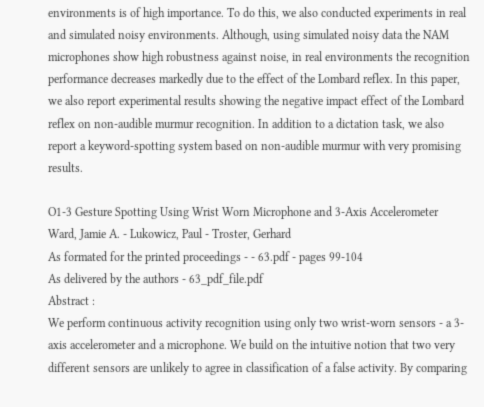environments is of high importance. To do this, we also conducted experiments in real and simulated noisy environments. Although, using simulated noisy data the NAM microphones show high robustness against noise, in real environments the recognition performance decreases markedly due to the effect of the Lombard reflex. In this paper, we also report experimental results showing the negative impact effect of the Lombard reflex on non-audible murmur recognition. In addition to a dictation task, we also report a keyword-spotting system based on non-audible murmur with very promising results.

O1-3 Gesture Spotting Using Wrist Worn Microphone and 3-Axis Accelerometer
Ward, Jamie A. - Lukowicz, Paul - Troster, Gerhard
As formated for the printed proceedings - - 63.pdf - pages 99-104
As delivered by the authors - 63_pdf_file.pdf
Abstract :
We perform continuous activity recognition using only two wrist-worn sensors - a 3-axis accelerometer and a microphone. We build on the intuitive notion that two very different sensors are unlikely to agree in classification of a false activity. By comparing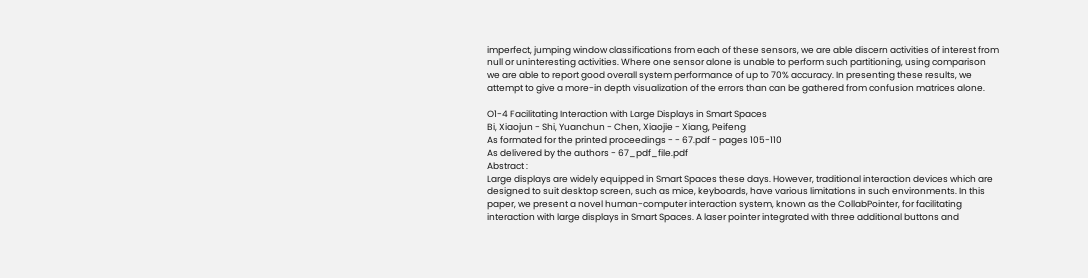imperfect, jumping window classifications from each of these sensors, we are able discern activities of interest from null or uninteresting activities. Where one sensor alone is unable to perform such partitioning, using comparison we are able to report good overall system performance of up to 70% accuracy. In presenting these results, we attempt to give a more-in depth visualization of the errors than can be gathered from confusion matrices alone.

O1-4 Facilitating Interaction with Large Displays in Smart Spaces
Bi, Xiaojun - Shi, Yuanchun - Chen, Xiaojie - Xiang, Peifeng
As formated for the printed proceedings - - 67.pdf - pages 105-110
As delivered by the authors - 67_pdf_file.pdf
Abstract :
Large displays are widely equipped in Smart Spaces these days. However, traditional interaction devices which are designed to suit desktop screen, such as mice, keyboards, have various limitations in such environments. In this paper, we present a novel human-computer interaction system, known as the CollabPointer, for facilitating interaction with large displays in Smart Spaces. A laser pointer integrated with three additional buttons and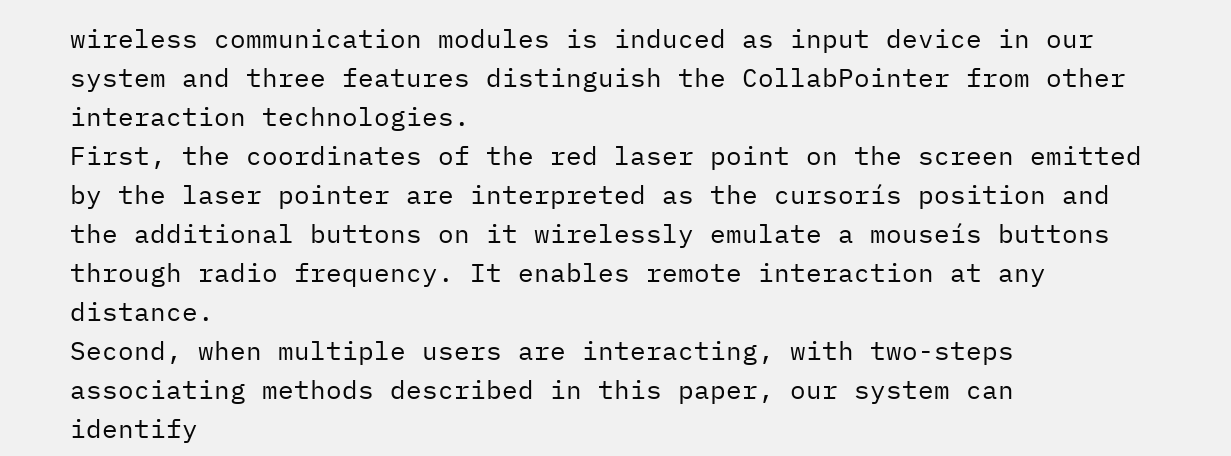wireless communication modules is induced as input device in our system and three features distinguish the CollabPointer from other interaction technologies.
First, the coordinates of the red laser point on the screen emitted by the laser pointer are interpreted as the cursorís position and the additional buttons on it wirelessly emulate a mouseís buttons through radio frequency. It enables remote interaction at any distance.
Second, when multiple users are interacting, with two-steps associating methods described in this paper, our system can identify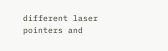different laser pointers and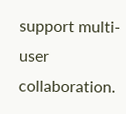support multi-user collaboration.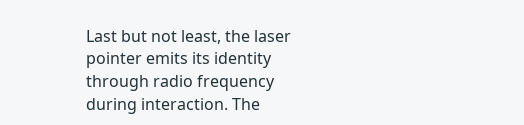Last but not least, the laser pointer emits its identity through radio frequency during interaction. The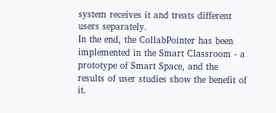system receives it and treats different users separately.
In the end, the CollabPointer has been implemented in the Smart Classroom - a prototype of Smart Space, and the results of user studies show the benefit of it.